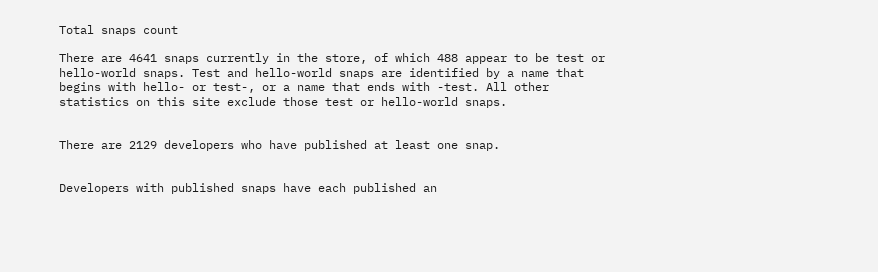Total snaps count

There are 4641 snaps currently in the store, of which 488 appear to be test or hello-world snaps. Test and hello-world snaps are identified by a name that begins with hello- or test-, or a name that ends with -test. All other statistics on this site exclude those test or hello-world snaps.


There are 2129 developers who have published at least one snap.


Developers with published snaps have each published an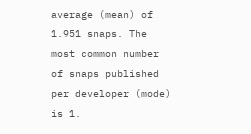average (mean) of 1.951 snaps. The most common number of snaps published per developer (mode) is 1.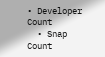• Developer Count
  • Snap Count